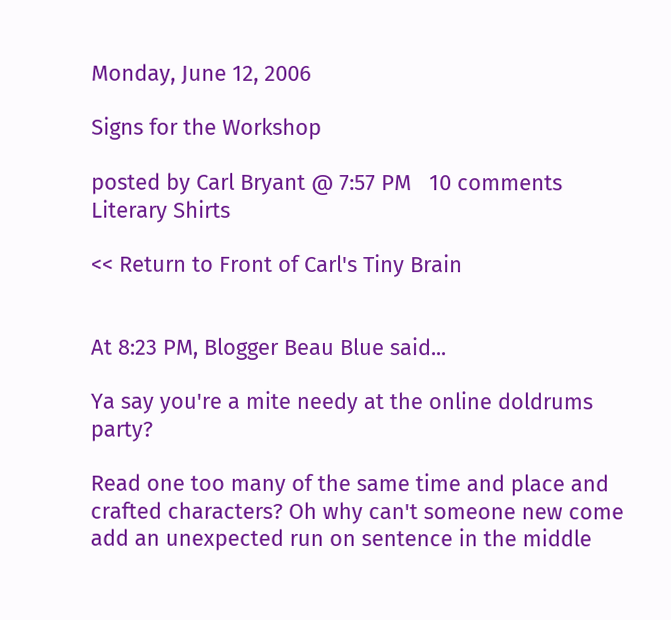Monday, June 12, 2006

Signs for the Workshop

posted by Carl Bryant @ 7:57 PM   10 comments Literary Shirts

<< Return to Front of Carl's Tiny Brain


At 8:23 PM, Blogger Beau Blue said...

Ya say you're a mite needy at the online doldrums party?

Read one too many of the same time and place and crafted characters? Oh why can't someone new come add an unexpected run on sentence in the middle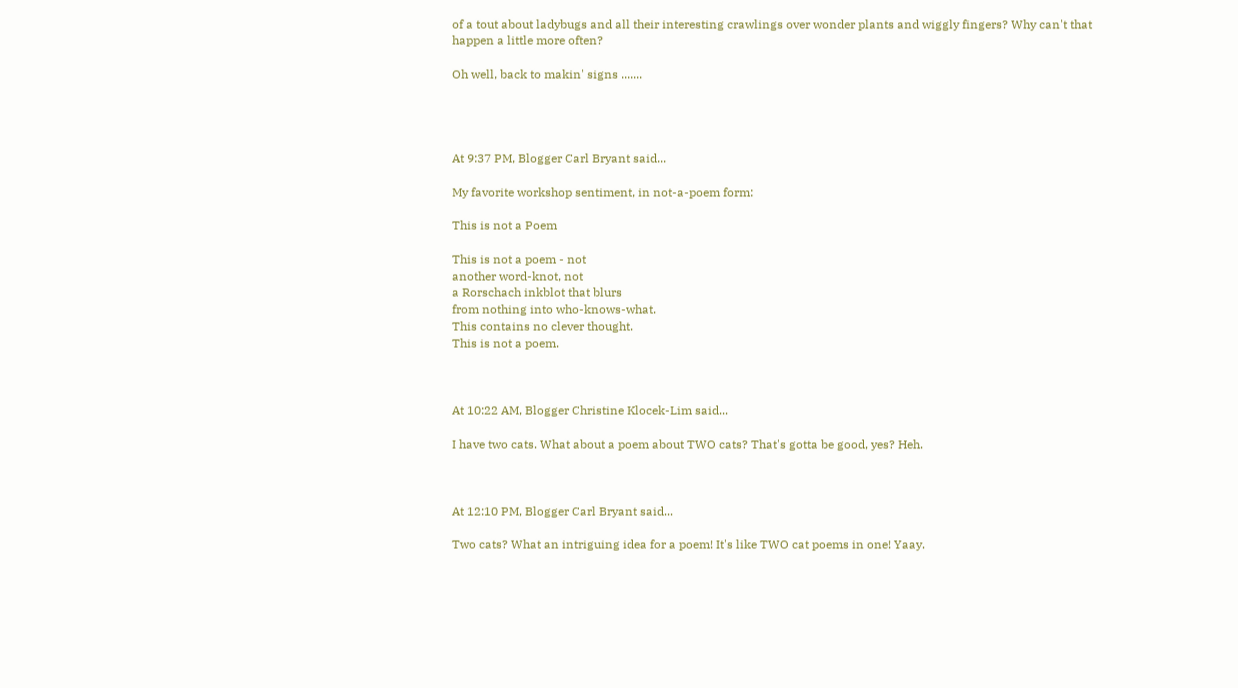of a tout about ladybugs and all their interesting crawlings over wonder plants and wiggly fingers? Why can't that happen a little more often?

Oh well, back to makin' signs .......




At 9:37 PM, Blogger Carl Bryant said...

My favorite workshop sentiment, in not-a-poem form:

This is not a Poem

This is not a poem - not
another word-knot, not
a Rorschach inkblot that blurs
from nothing into who-knows-what.
This contains no clever thought.
This is not a poem.



At 10:22 AM, Blogger Christine Klocek-Lim said...

I have two cats. What about a poem about TWO cats? That's gotta be good, yes? Heh.



At 12:10 PM, Blogger Carl Bryant said...

Two cats? What an intriguing idea for a poem! It's like TWO cat poems in one! Yaay.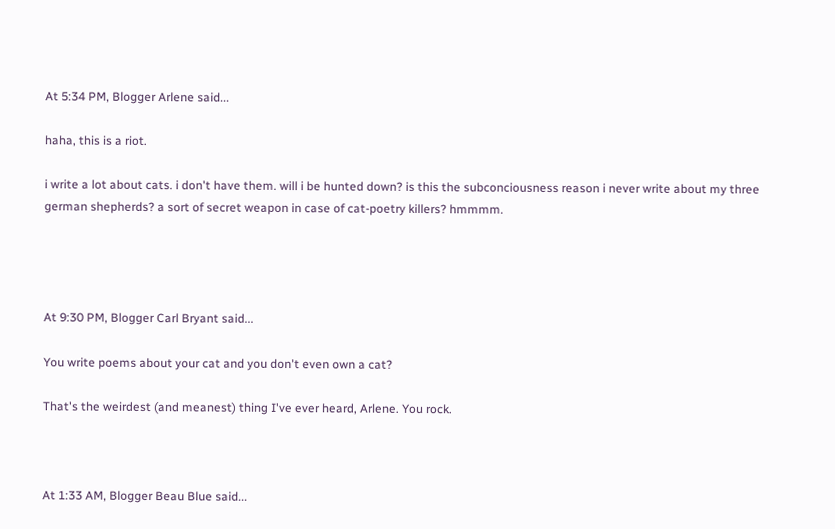At 5:34 PM, Blogger Arlene said...

haha, this is a riot.

i write a lot about cats. i don't have them. will i be hunted down? is this the subconciousness reason i never write about my three german shepherds? a sort of secret weapon in case of cat-poetry killers? hmmmm.




At 9:30 PM, Blogger Carl Bryant said...

You write poems about your cat and you don't even own a cat?

That's the weirdest (and meanest) thing I've ever heard, Arlene. You rock.



At 1:33 AM, Blogger Beau Blue said...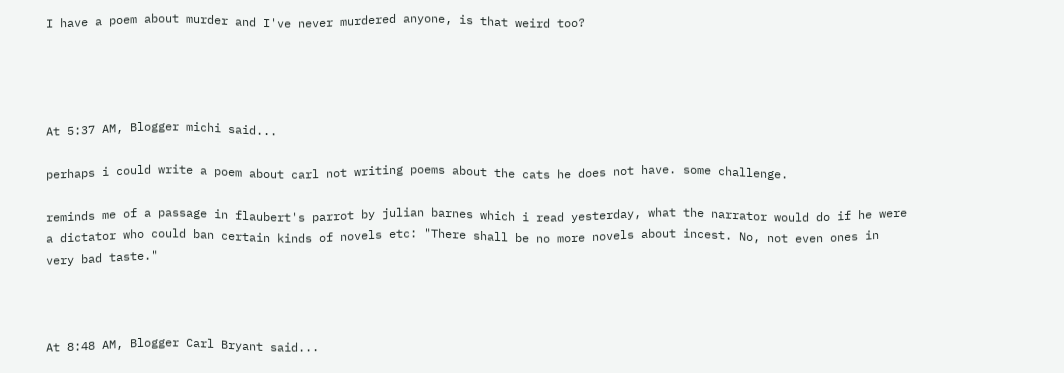I have a poem about murder and I've never murdered anyone, is that weird too?




At 5:37 AM, Blogger michi said...

perhaps i could write a poem about carl not writing poems about the cats he does not have. some challenge.

reminds me of a passage in flaubert's parrot by julian barnes which i read yesterday, what the narrator would do if he were a dictator who could ban certain kinds of novels etc: "There shall be no more novels about incest. No, not even ones in very bad taste."



At 8:48 AM, Blogger Carl Bryant said...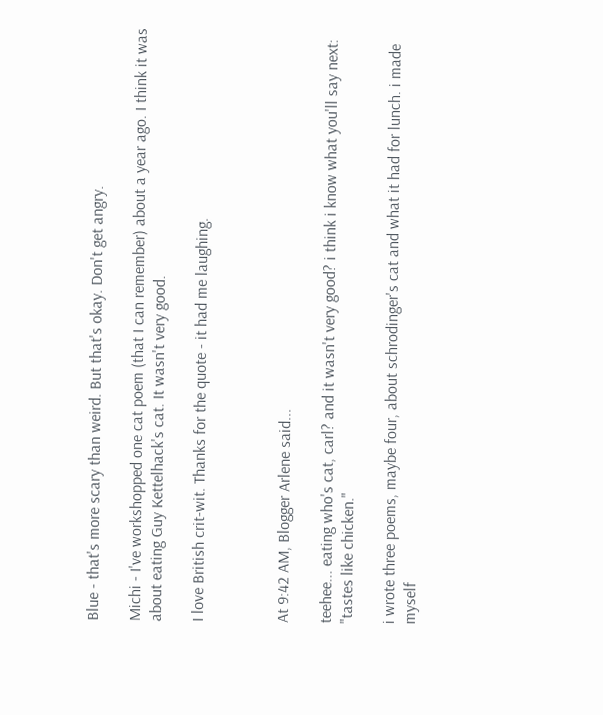Blue - that's more scary than weird. But that's okay. Don't get angry.

Michi - I've workshopped one cat poem (that I can remember) about a year ago. I think it was about eating Guy Kettelhack's cat. It wasn't very good.

I love British crit-wit. Thanks for the quote - it had me laughing.



At 9:42 AM, Blogger Arlene said...

teehee... eating who's cat, carl? and it wasn't very good? i think i know what you'll say next: "tastes like chicken."

i wrote three poems, maybe four, about schrodinger's cat and what it had for lunch. i made myself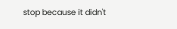stop because it didn't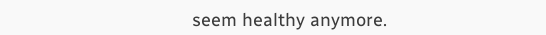seem healthy anymore.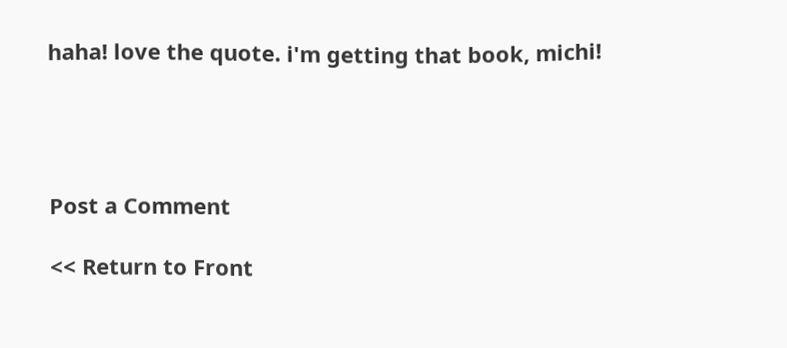haha! love the quote. i'm getting that book, michi!




Post a Comment

<< Return to Front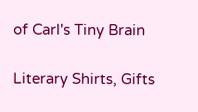of Carl's Tiny Brain

Literary Shirts, Gifts